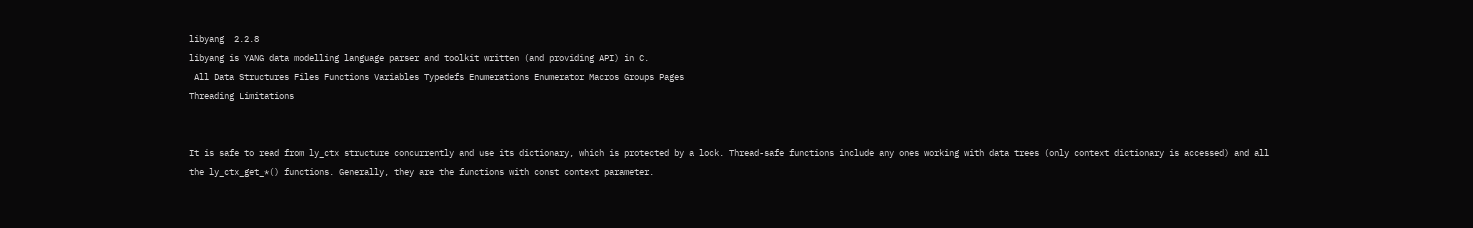libyang  2.2.8
libyang is YANG data modelling language parser and toolkit written (and providing API) in C.
 All Data Structures Files Functions Variables Typedefs Enumerations Enumerator Macros Groups Pages
Threading Limitations


It is safe to read from ly_ctx structure concurrently and use its dictionary, which is protected by a lock. Thread-safe functions include any ones working with data trees (only context dictionary is accessed) and all the ly_ctx_get_*() functions. Generally, they are the functions with const context parameter.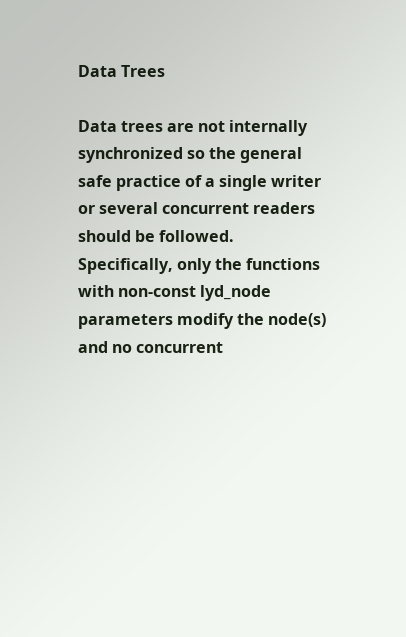Data Trees

Data trees are not internally synchronized so the general safe practice of a single writer or several concurrent readers should be followed. Specifically, only the functions with non-const lyd_node parameters modify the node(s) and no concurrent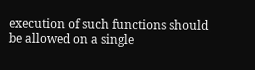execution of such functions should be allowed on a single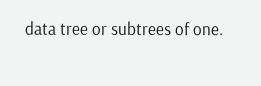data tree or subtrees of one.